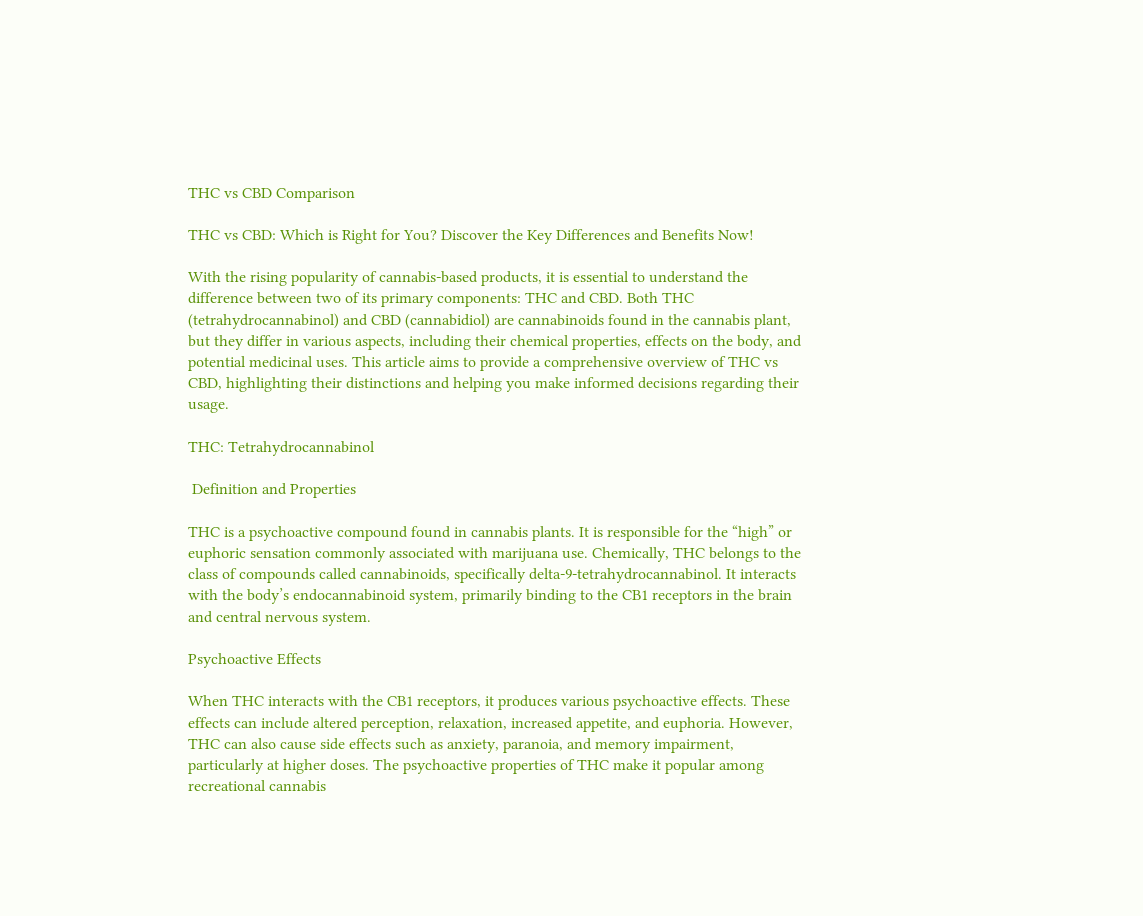THC vs CBD Comparison

THC vs CBD: Which is Right for You? Discover the Key Differences and Benefits Now!

With the rising popularity of cannabis-based products, it is essential to understand the difference between two of its primary components: THC and CBD. Both THC (tetrahydrocannabinol) and CBD (cannabidiol) are cannabinoids found in the cannabis plant, but they differ in various aspects, including their chemical properties, effects on the body, and potential medicinal uses. This article aims to provide a comprehensive overview of THC vs CBD, highlighting their distinctions and helping you make informed decisions regarding their usage.

THC: Tetrahydrocannabinol

 Definition and Properties

THC is a psychoactive compound found in cannabis plants. It is responsible for the “high” or euphoric sensation commonly associated with marijuana use. Chemically, THC belongs to the class of compounds called cannabinoids, specifically delta-9-tetrahydrocannabinol. It interacts with the body’s endocannabinoid system, primarily binding to the CB1 receptors in the brain and central nervous system.

Psychoactive Effects

When THC interacts with the CB1 receptors, it produces various psychoactive effects. These effects can include altered perception, relaxation, increased appetite, and euphoria. However, THC can also cause side effects such as anxiety, paranoia, and memory impairment, particularly at higher doses. The psychoactive properties of THC make it popular among recreational cannabis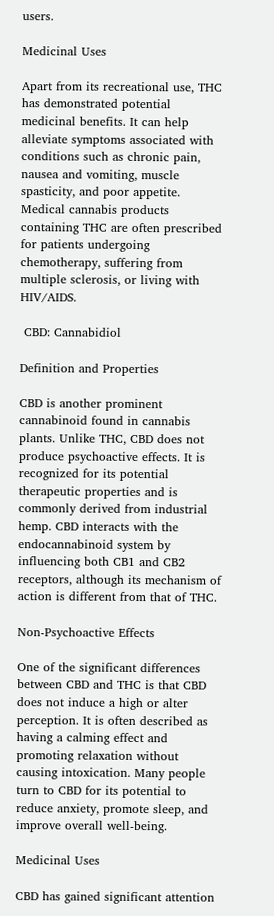users.

Medicinal Uses

Apart from its recreational use, THC has demonstrated potential medicinal benefits. It can help alleviate symptoms associated with conditions such as chronic pain, nausea and vomiting, muscle spasticity, and poor appetite. Medical cannabis products containing THC are often prescribed for patients undergoing chemotherapy, suffering from multiple sclerosis, or living with HIV/AIDS.

 CBD: Cannabidiol

Definition and Properties

CBD is another prominent cannabinoid found in cannabis plants. Unlike THC, CBD does not produce psychoactive effects. It is recognized for its potential therapeutic properties and is commonly derived from industrial hemp. CBD interacts with the endocannabinoid system by influencing both CB1 and CB2 receptors, although its mechanism of action is different from that of THC.

Non-Psychoactive Effects

One of the significant differences between CBD and THC is that CBD does not induce a high or alter perception. It is often described as having a calming effect and promoting relaxation without causing intoxication. Many people turn to CBD for its potential to reduce anxiety, promote sleep, and improve overall well-being.

Medicinal Uses

CBD has gained significant attention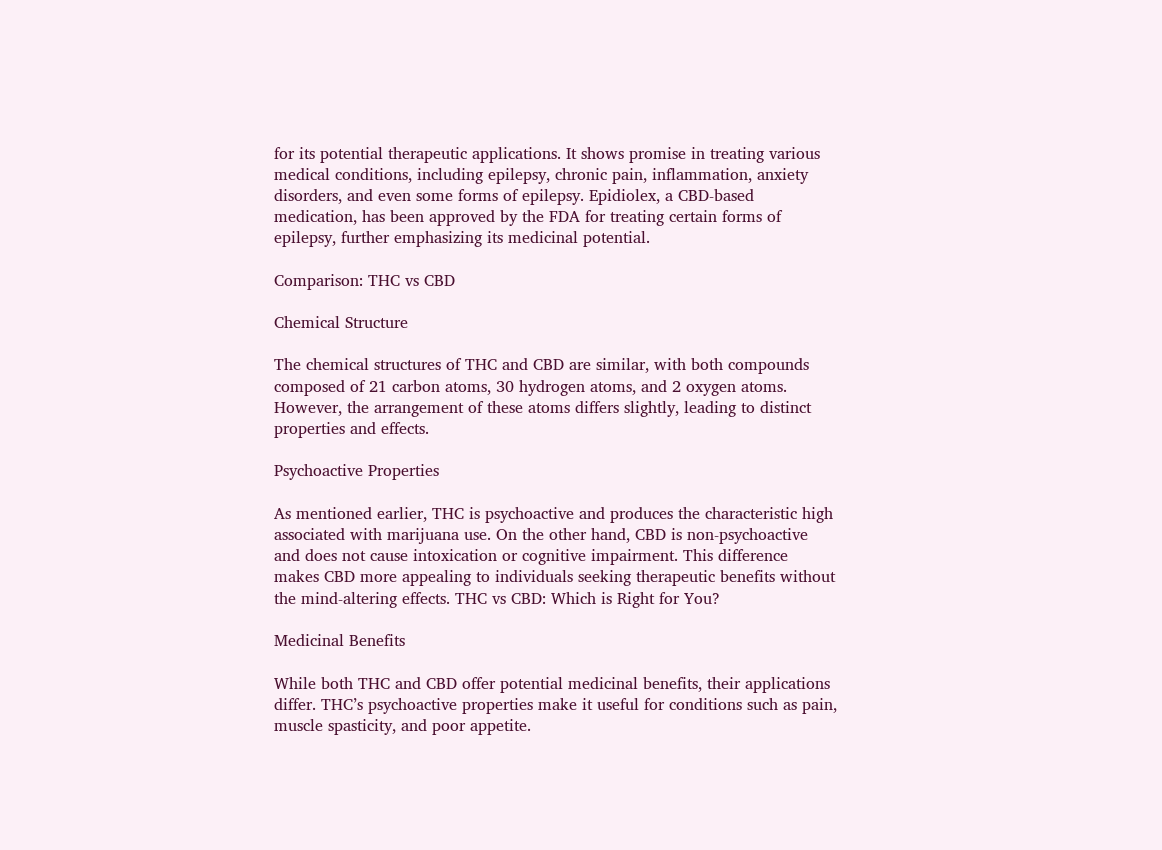for its potential therapeutic applications. It shows promise in treating various medical conditions, including epilepsy, chronic pain, inflammation, anxiety disorders, and even some forms of epilepsy. Epidiolex, a CBD-based medication, has been approved by the FDA for treating certain forms of epilepsy, further emphasizing its medicinal potential.

Comparison: THC vs CBD

Chemical Structure

The chemical structures of THC and CBD are similar, with both compounds composed of 21 carbon atoms, 30 hydrogen atoms, and 2 oxygen atoms. However, the arrangement of these atoms differs slightly, leading to distinct properties and effects.

Psychoactive Properties

As mentioned earlier, THC is psychoactive and produces the characteristic high associated with marijuana use. On the other hand, CBD is non-psychoactive and does not cause intoxication or cognitive impairment. This difference makes CBD more appealing to individuals seeking therapeutic benefits without the mind-altering effects. THC vs CBD: Which is Right for You?

Medicinal Benefits

While both THC and CBD offer potential medicinal benefits, their applications differ. THC’s psychoactive properties make it useful for conditions such as pain, muscle spasticity, and poor appetite.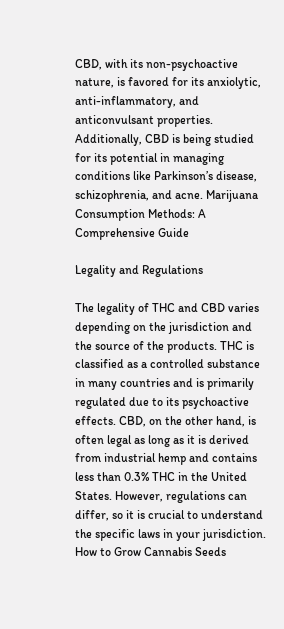CBD, with its non-psychoactive nature, is favored for its anxiolytic, anti-inflammatory, and anticonvulsant properties. Additionally, CBD is being studied for its potential in managing conditions like Parkinson’s disease, schizophrenia, and acne. Marijuana Consumption Methods: A Comprehensive Guide

Legality and Regulations

The legality of THC and CBD varies depending on the jurisdiction and the source of the products. THC is classified as a controlled substance in many countries and is primarily regulated due to its psychoactive effects. CBD, on the other hand, is often legal as long as it is derived from industrial hemp and contains less than 0.3% THC in the United States. However, regulations can differ, so it is crucial to understand the specific laws in your jurisdiction. How to Grow Cannabis Seeds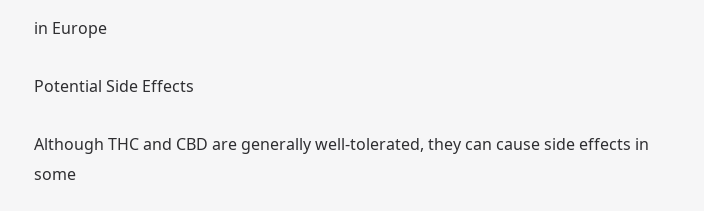in Europe

Potential Side Effects

Although THC and CBD are generally well-tolerated, they can cause side effects in some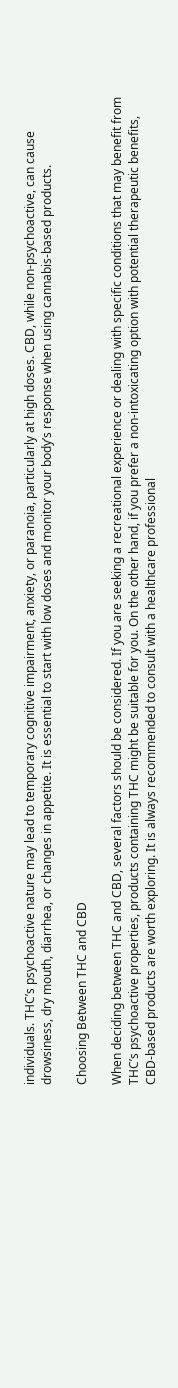individuals. THC’s psychoactive nature may lead to temporary cognitive impairment, anxiety, or paranoia, particularly at high doses. CBD, while non-psychoactive, can cause drowsiness, dry mouth, diarrhea, or changes in appetite. It is essential to start with low doses and monitor your body’s response when using cannabis-based products.

Choosing Between THC and CBD

When deciding between THC and CBD, several factors should be considered. If you are seeking a recreational experience or dealing with specific conditions that may benefit from THC’s psychoactive properties, products containing THC might be suitable for you. On the other hand, if you prefer a non-intoxicating option with potential therapeutic benefits, CBD-based products are worth exploring. It is always recommended to consult with a healthcare professional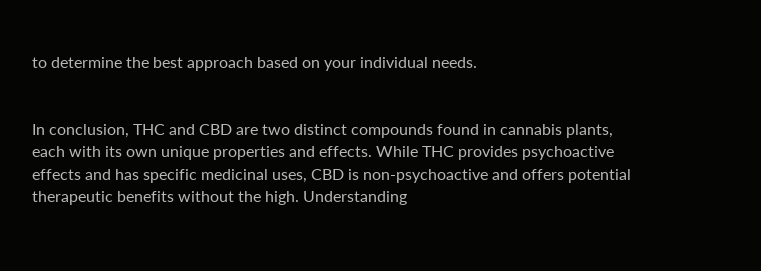to determine the best approach based on your individual needs.


In conclusion, THC and CBD are two distinct compounds found in cannabis plants, each with its own unique properties and effects. While THC provides psychoactive effects and has specific medicinal uses, CBD is non-psychoactive and offers potential therapeutic benefits without the high. Understanding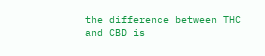the difference between THC and CBD is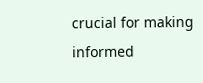crucial for making informed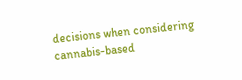decisions when considering cannabis-based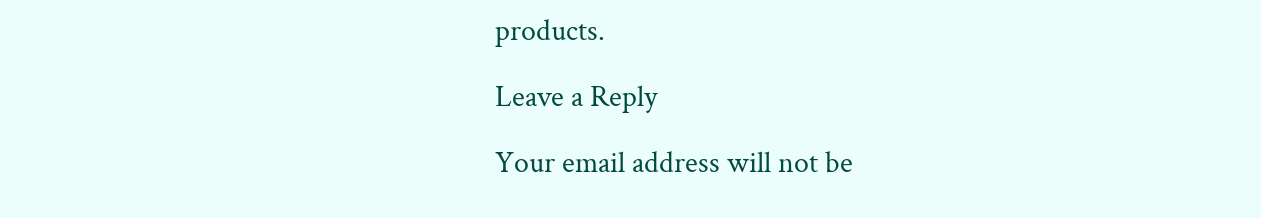products.

Leave a Reply

Your email address will not be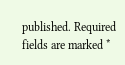published. Required fields are marked *